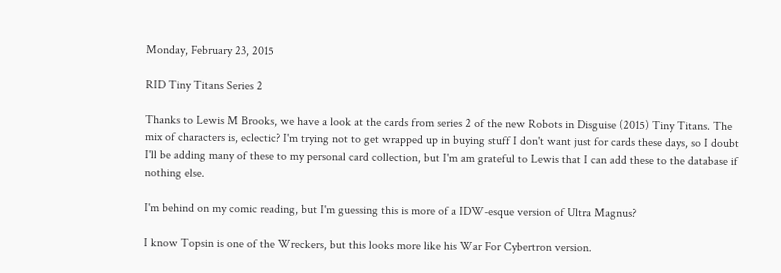Monday, February 23, 2015

RID Tiny Titans Series 2

Thanks to Lewis M Brooks, we have a look at the cards from series 2 of the new Robots in Disguise (2015) Tiny Titans. The mix of characters is, eclectic? I'm trying not to get wrapped up in buying stuff I don't want just for cards these days, so I doubt I'll be adding many of these to my personal card collection, but I'm am grateful to Lewis that I can add these to the database if nothing else.

I'm behind on my comic reading, but I'm guessing this is more of a IDW-esque version of Ultra Magnus?

I know Topsin is one of the Wreckers, but this looks more like his War For Cybertron version.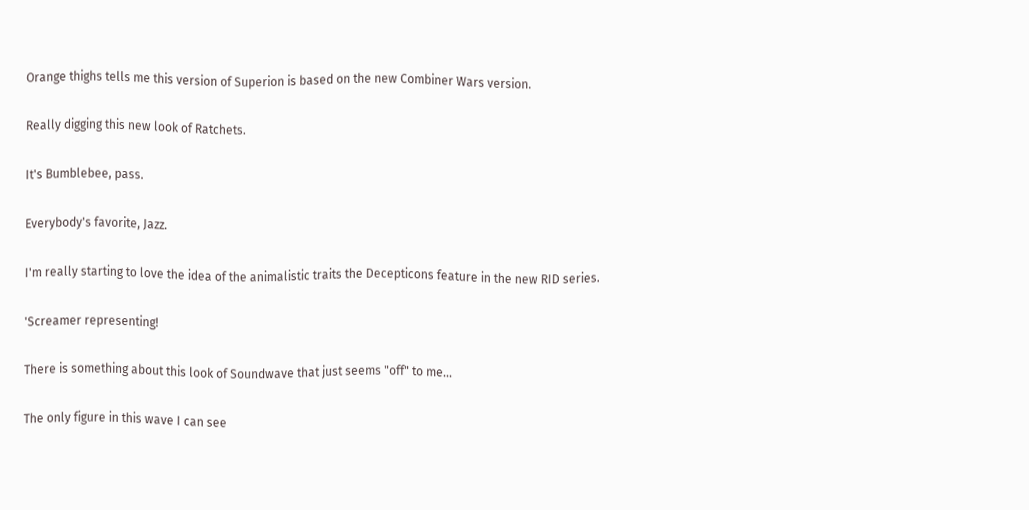Orange thighs tells me this version of Superion is based on the new Combiner Wars version.

Really digging this new look of Ratchets.

It's Bumblebee, pass.

Everybody's favorite, Jazz.

I'm really starting to love the idea of the animalistic traits the Decepticons feature in the new RID series.

'Screamer representing!

There is something about this look of Soundwave that just seems "off" to me...

The only figure in this wave I can see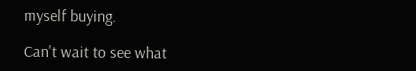myself buying.

Can't wait to see what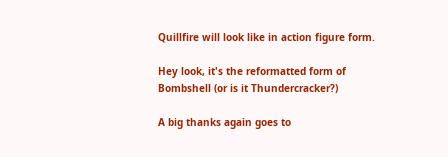Quillfire will look like in action figure form.

Hey look, it's the reformatted form of Bombshell (or is it Thundercracker?)

A big thanks again goes to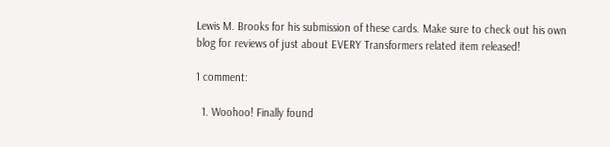Lewis M. Brooks for his submission of these cards. Make sure to check out his own blog for reviews of just about EVERY Transformers related item released!

1 comment:

  1. Woohoo! Finally found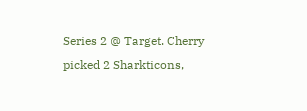Series 2 @ Target. Cherry picked 2 Sharkticons,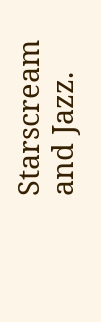Starscream and Jazz.